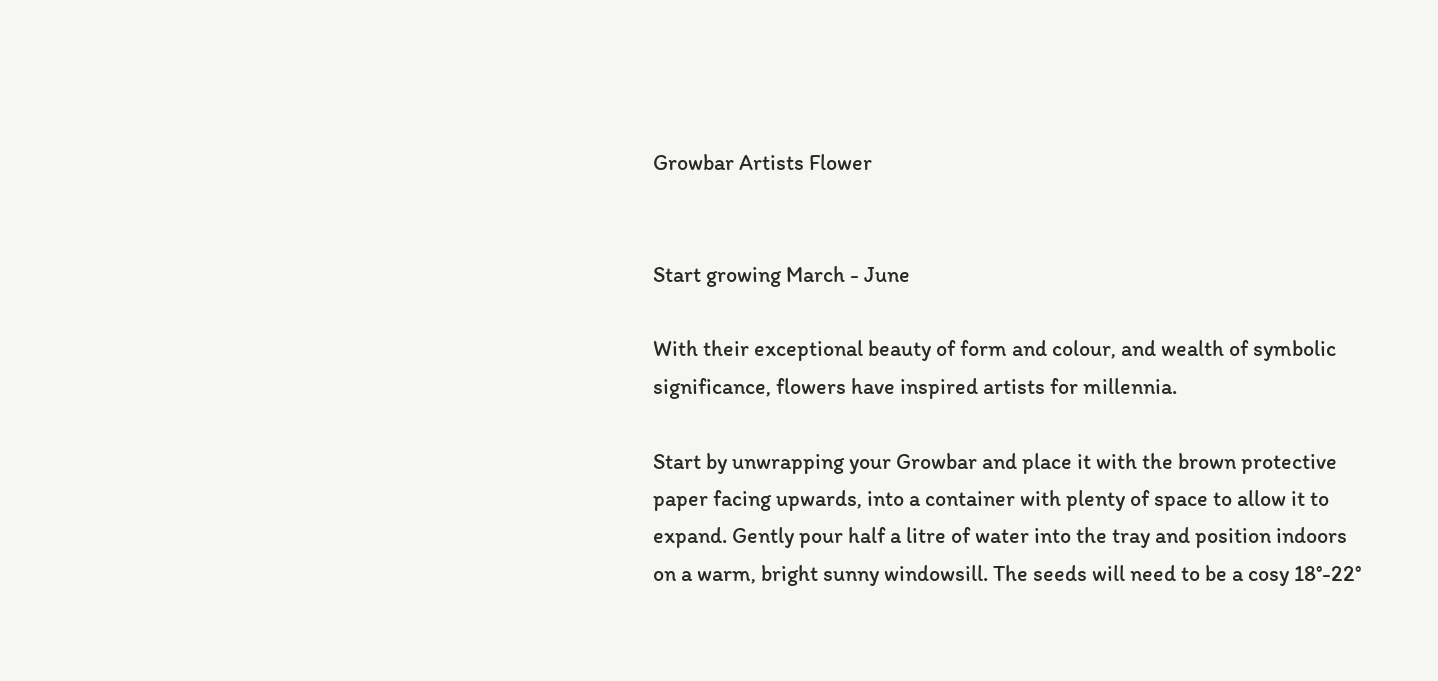Growbar Artists Flower


Start growing March - June

With their exceptional beauty of form and colour, and wealth of symbolic significance, flowers have inspired artists for millennia.

Start by unwrapping your Growbar and place it with the brown protective paper facing upwards, into a container with plenty of space to allow it to expand. Gently pour half a litre of water into the tray and position indoors on a warm, bright sunny windowsill. The seeds will need to be a cosy 18°-22°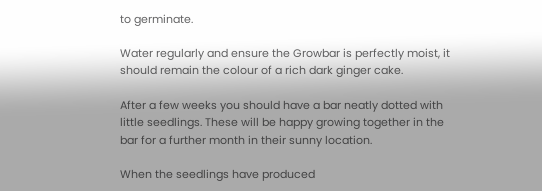to germinate.

Water regularly and ensure the Growbar is perfectly moist, it should remain the colour of a rich dark ginger cake.

After a few weeks you should have a bar neatly dotted with little seedlings. These will be happy growing together in the bar for a further month in their sunny location.

When the seedlings have produced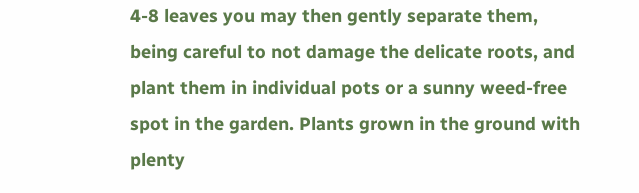4-8 leaves you may then gently separate them, being careful to not damage the delicate roots, and plant them in individual pots or a sunny weed-free spot in the garden. Plants grown in the ground with plenty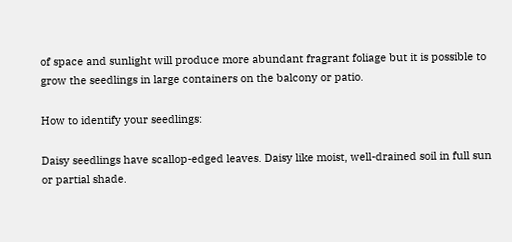of space and sunlight will produce more abundant fragrant foliage but it is possible to grow the seedlings in large containers on the balcony or patio.

How to identify your seedlings:

Daisy seedlings have scallop-edged leaves. Daisy like moist, well-drained soil in full sun or partial shade.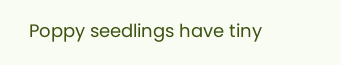Poppy seedlings have tiny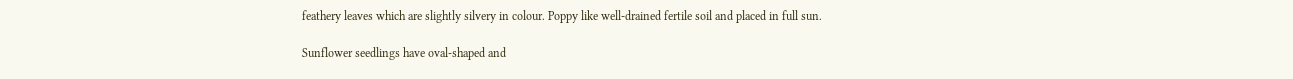feathery leaves which are slightly silvery in colour. Poppy like well-drained fertile soil and placed in full sun.

Sunflower seedlings have oval-shaped and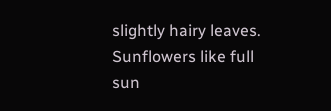slightly hairy leaves. Sunflowers like full sun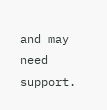and may need support.